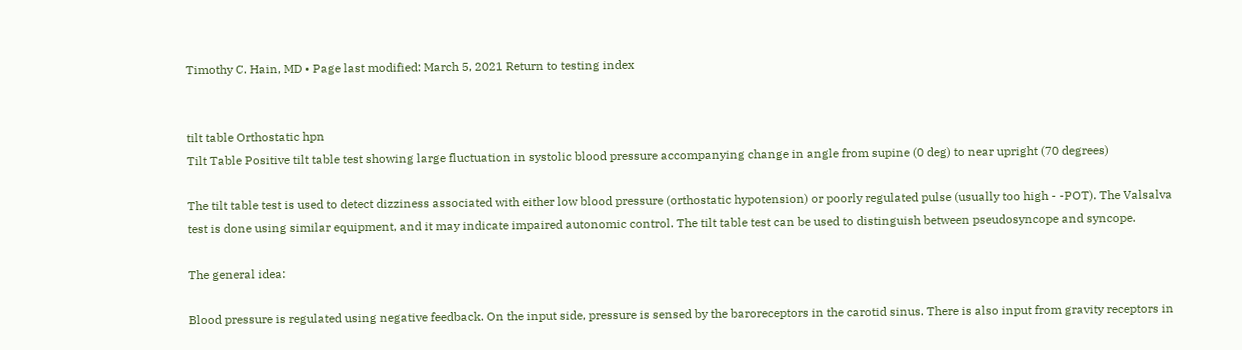Timothy C. Hain, MD • Page last modified: March 5, 2021 Return to testing index


tilt table Orthostatic hpn
Tilt Table Positive tilt table test showing large fluctuation in systolic blood pressure accompanying change in angle from supine (0 deg) to near upright (70 degrees)

The tilt table test is used to detect dizziness associated with either low blood pressure (orthostatic hypotension) or poorly regulated pulse (usually too high - -POT). The Valsalva test is done using similar equipment, and it may indicate impaired autonomic control. The tilt table test can be used to distinguish between pseudosyncope and syncope.

The general idea:

Blood pressure is regulated using negative feedback. On the input side, pressure is sensed by the baroreceptors in the carotid sinus. There is also input from gravity receptors in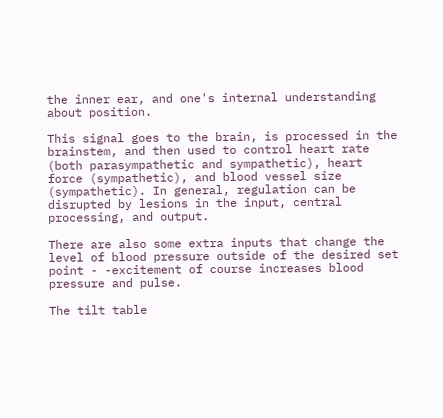the inner ear, and one's internal understanding about position.

This signal goes to the brain, is processed in the brainstem, and then used to control heart rate (both parasympathetic and sympathetic), heart force (sympathetic), and blood vessel size (sympathetic). In general, regulation can be disrupted by lesions in the input, central processing, and output.

There are also some extra inputs that change the level of blood pressure outside of the desired set point - -excitement of course increases blood pressure and pulse.

The tilt table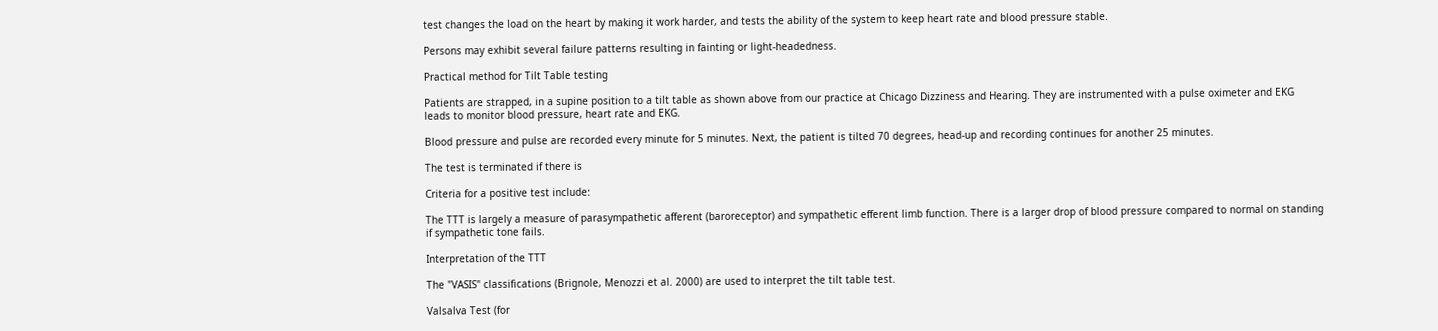test changes the load on the heart by making it work harder, and tests the ability of the system to keep heart rate and blood pressure stable.

Persons may exhibit several failure patterns resulting in fainting or light-headedness.

Practical method for Tilt Table testing

Patients are strapped, in a supine position to a tilt table as shown above from our practice at Chicago Dizziness and Hearing. They are instrumented with a pulse oximeter and EKG leads to monitor blood pressure, heart rate and EKG.

Blood pressure and pulse are recorded every minute for 5 minutes. Next, the patient is tilted 70 degrees, head-up and recording continues for another 25 minutes.

The test is terminated if there is

Criteria for a positive test include:

The TTT is largely a measure of parasympathetic afferent (baroreceptor) and sympathetic efferent limb function. There is a larger drop of blood pressure compared to normal on standing if sympathetic tone fails.

Interpretation of the TTT

The "VASIS" classifications (Brignole, Menozzi et al. 2000) are used to interpret the tilt table test.

Valsalva Test (for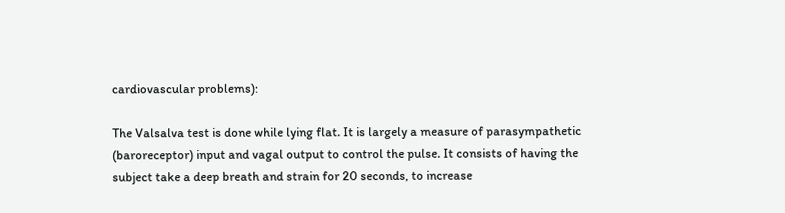cardiovascular problems):

The Valsalva test is done while lying flat. It is largely a measure of parasympathetic (baroreceptor) input and vagal output to control the pulse. It consists of having the subject take a deep breath and strain for 20 seconds, to increase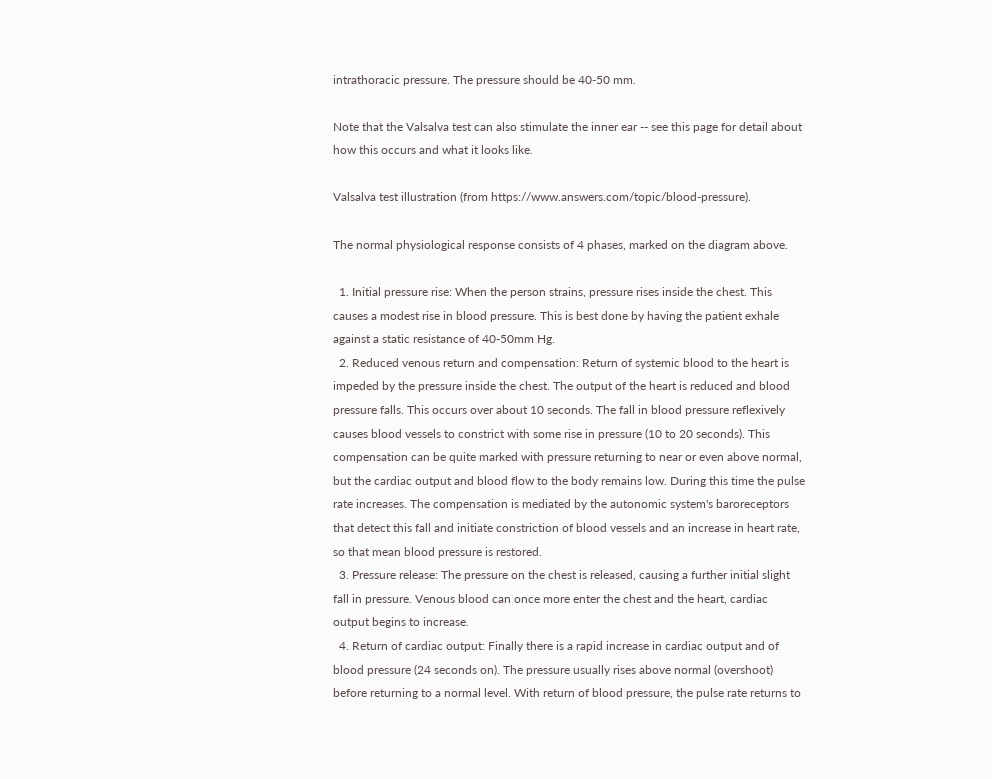intrathoracic pressure. The pressure should be 40-50 mm.

Note that the Valsalva test can also stimulate the inner ear -- see this page for detail about how this occurs and what it looks like.

Valsalva test illustration (from https://www.answers.com/topic/blood-pressure).

The normal physiological response consists of 4 phases, marked on the diagram above.

  1. Initial pressure rise: When the person strains, pressure rises inside the chest. This causes a modest rise in blood pressure. This is best done by having the patient exhale against a static resistance of 40-50mm Hg.
  2. Reduced venous return and compensation: Return of systemic blood to the heart is impeded by the pressure inside the chest. The output of the heart is reduced and blood pressure falls. This occurs over about 10 seconds. The fall in blood pressure reflexively causes blood vessels to constrict with some rise in pressure (10 to 20 seconds). This compensation can be quite marked with pressure returning to near or even above normal, but the cardiac output and blood flow to the body remains low. During this time the pulse rate increases. The compensation is mediated by the autonomic system's baroreceptors that detect this fall and initiate constriction of blood vessels and an increase in heart rate, so that mean blood pressure is restored.
  3. Pressure release: The pressure on the chest is released, causing a further initial slight fall in pressure. Venous blood can once more enter the chest and the heart, cardiac output begins to increase.
  4. Return of cardiac output: Finally there is a rapid increase in cardiac output and of blood pressure (24 seconds on). The pressure usually rises above normal (overshoot) before returning to a normal level. With return of blood pressure, the pulse rate returns to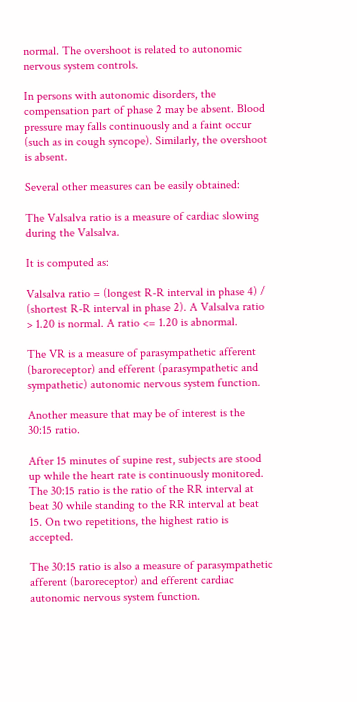normal. The overshoot is related to autonomic nervous system controls.

In persons with autonomic disorders, the compensation part of phase 2 may be absent. Blood pressure may falls continuously and a faint occur (such as in cough syncope). Similarly, the overshoot is absent.

Several other measures can be easily obtained:

The Valsalva ratio is a measure of cardiac slowing during the Valsalva.

It is computed as:

Valsalva ratio = (longest R-R interval in phase 4) / (shortest R-R interval in phase 2). A Valsalva ratio > 1.20 is normal. A ratio <= 1.20 is abnormal.

The VR is a measure of parasympathetic afferent (baroreceptor) and efferent (parasympathetic and sympathetic) autonomic nervous system function.

Another measure that may be of interest is the 30:15 ratio.

After 15 minutes of supine rest, subjects are stood up while the heart rate is continuously monitored. The 30:15 ratio is the ratio of the RR interval at beat 30 while standing to the RR interval at beat 15. On two repetitions, the highest ratio is accepted.

The 30:15 ratio is also a measure of parasympathetic afferent (baroreceptor) and efferent cardiac autonomic nervous system function.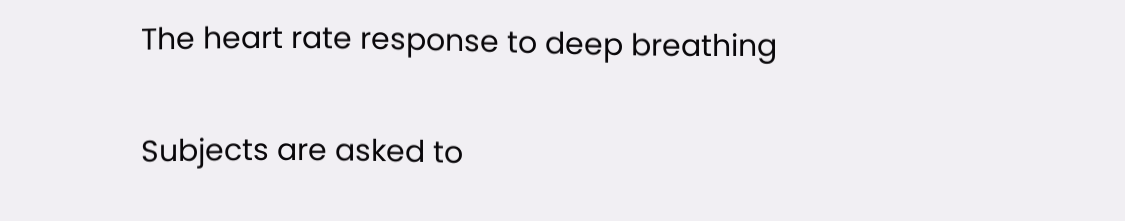The heart rate response to deep breathing

Subjects are asked to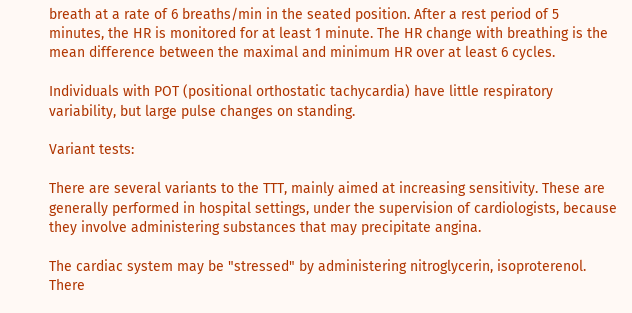breath at a rate of 6 breaths/min in the seated position. After a rest period of 5 minutes, the HR is monitored for at least 1 minute. The HR change with breathing is the mean difference between the maximal and minimum HR over at least 6 cycles.

Individuals with POT (positional orthostatic tachycardia) have little respiratory variability, but large pulse changes on standing.

Variant tests:

There are several variants to the TTT, mainly aimed at increasing sensitivity. These are generally performed in hospital settings, under the supervision of cardiologists, because they involve administering substances that may precipitate angina.

The cardiac system may be "stressed" by administering nitroglycerin, isoproterenol. There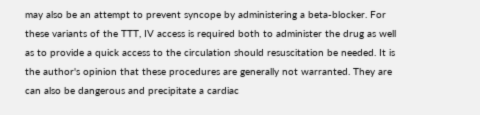may also be an attempt to prevent syncope by administering a beta-blocker. For these variants of the TTT, IV access is required both to administer the drug as well as to provide a quick access to the circulation should resuscitation be needed. It is the author's opinion that these procedures are generally not warranted. They are can also be dangerous and precipitate a cardiac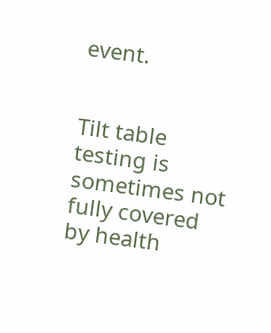event.


Tilt table testing is sometimes not fully covered by health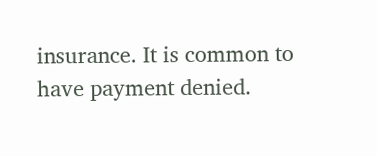insurance. It is common to have payment denied.